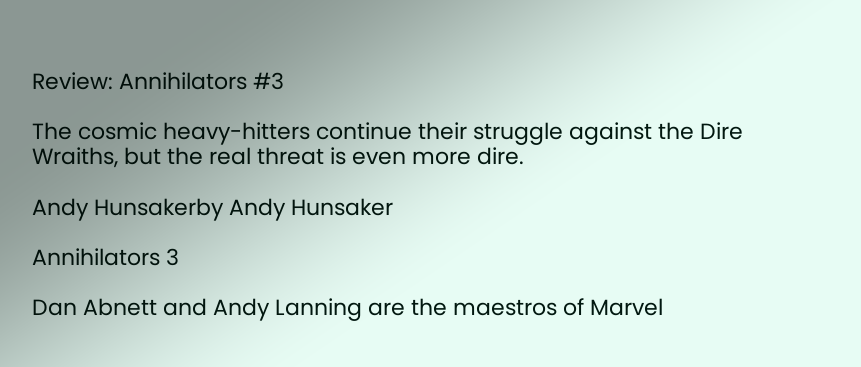Review: Annihilators #3

The cosmic heavy-hitters continue their struggle against the Dire Wraiths, but the real threat is even more dire.

Andy Hunsakerby Andy Hunsaker

Annihilators 3

Dan Abnett and Andy Lanning are the maestros of Marvel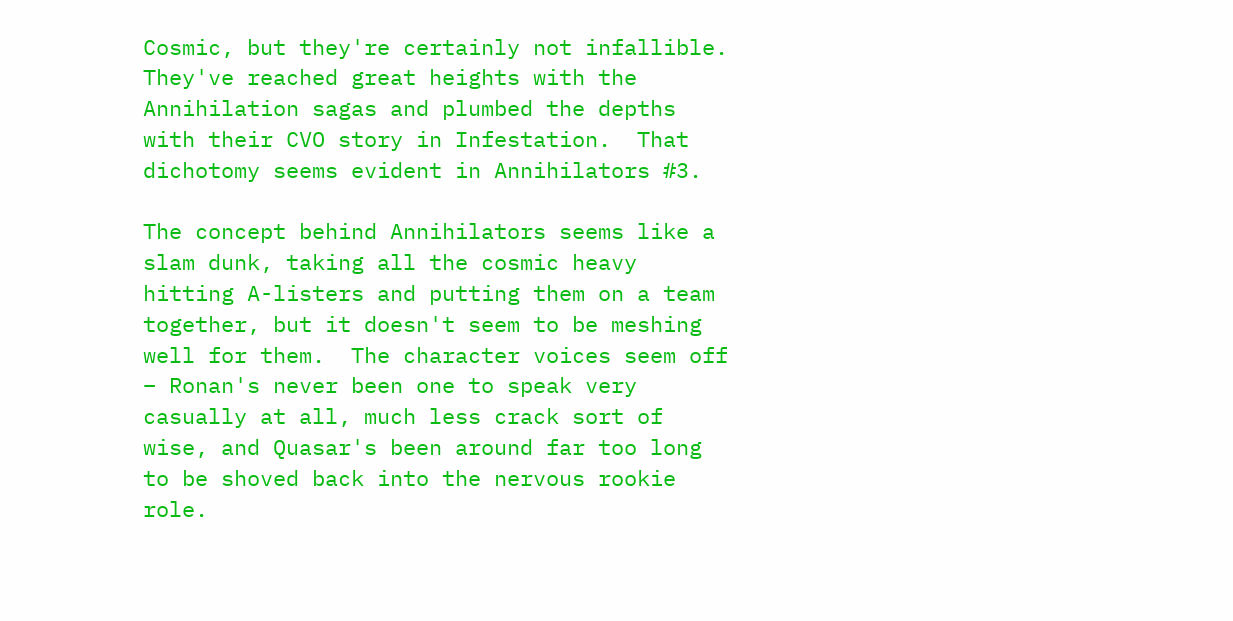Cosmic, but they're certainly not infallible.  They've reached great heights with the Annihilation sagas and plumbed the depths with their CVO story in Infestation.  That dichotomy seems evident in Annihilators #3.

The concept behind Annihilators seems like a slam dunk, taking all the cosmic heavy hitting A-listers and putting them on a team together, but it doesn't seem to be meshing well for them.  The character voices seem off – Ronan's never been one to speak very casually at all, much less crack sort of wise, and Quasar's been around far too long to be shoved back into the nervous rookie role.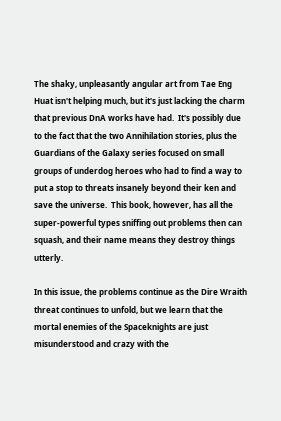The shaky, unpleasantly angular art from Tae Eng Huat isn't helping much, but it's just lacking the charm that previous DnA works have had.  It's possibly due to the fact that the two Annihilation stories, plus the Guardians of the Galaxy series focused on small groups of underdog heroes who had to find a way to put a stop to threats insanely beyond their ken and save the universe.  This book, however, has all the super-powerful types sniffing out problems then can squash, and their name means they destroy things utterly.

In this issue, the problems continue as the Dire Wraith threat continues to unfold, but we learn that the mortal enemies of the Spaceknights are just misunderstood and crazy with the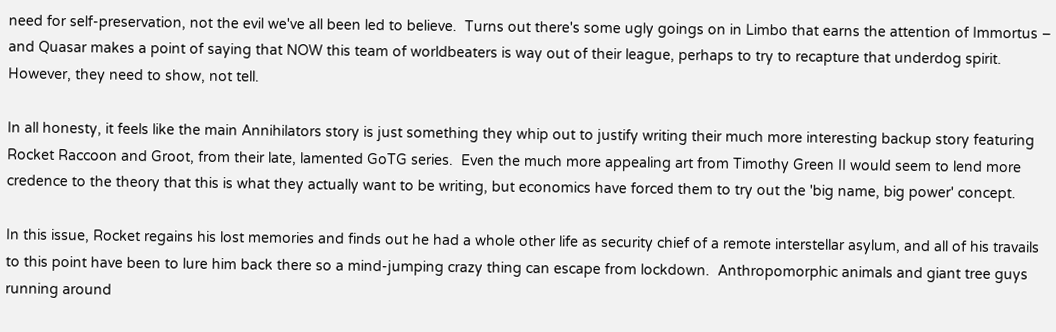need for self-preservation, not the evil we've all been led to believe.  Turns out there's some ugly goings on in Limbo that earns the attention of Immortus – and Quasar makes a point of saying that NOW this team of worldbeaters is way out of their league, perhaps to try to recapture that underdog spirit.  However, they need to show, not tell.

In all honesty, it feels like the main Annihilators story is just something they whip out to justify writing their much more interesting backup story featuring Rocket Raccoon and Groot, from their late, lamented GoTG series.  Even the much more appealing art from Timothy Green II would seem to lend more credence to the theory that this is what they actually want to be writing, but economics have forced them to try out the 'big name, big power' concept.

In this issue, Rocket regains his lost memories and finds out he had a whole other life as security chief of a remote interstellar asylum, and all of his travails to this point have been to lure him back there so a mind-jumping crazy thing can escape from lockdown.  Anthropomorphic animals and giant tree guys running around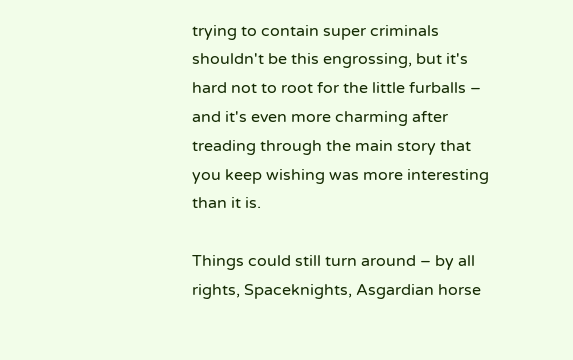trying to contain super criminals shouldn't be this engrossing, but it's hard not to root for the little furballs – and it's even more charming after treading through the main story that you keep wishing was more interesting than it is.

Things could still turn around – by all rights, Spaceknights, Asgardian horse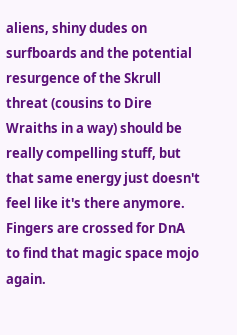aliens, shiny dudes on surfboards and the potential resurgence of the Skrull threat (cousins to Dire Wraiths in a way) should be really compelling stuff, but that same energy just doesn't feel like it's there anymore.  Fingers are crossed for DnA to find that magic space mojo again.